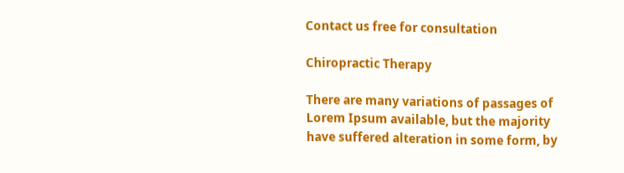Contact us free for consultation

Chiropractic Therapy

There are many variations of passages of Lorem Ipsum available, but the majority have suffered alteration in some form, by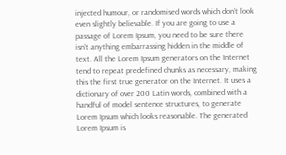injected humour, or randomised words which don’t look even slightly believable. If you are going to use a passage of Lorem Ipsum, you need to be sure there isn’t anything embarrassing hidden in the middle of text. All the Lorem Ipsum generators on the Internet tend to repeat predefined chunks as necessary, making this the first true generator on the Internet. It uses a dictionary of over 200 Latin words, combined with a handful of model sentence structures, to generate Lorem Ipsum which looks reasonable. The generated Lorem Ipsum is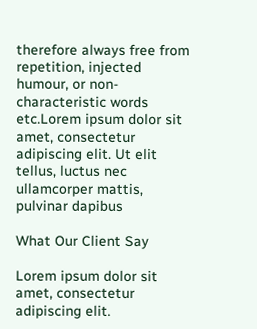therefore always free from repetition, injected humour, or non-characteristic words etc.Lorem ipsum dolor sit amet, consectetur adipiscing elit. Ut elit tellus, luctus nec ullamcorper mattis, pulvinar dapibus

What Our Client Say

Lorem ipsum dolor sit amet, consectetur adipiscing elit.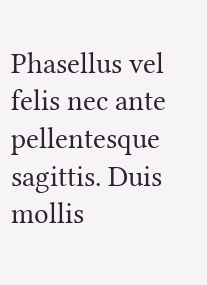Phasellus vel felis nec ante pellentesque
sagittis. Duis mollis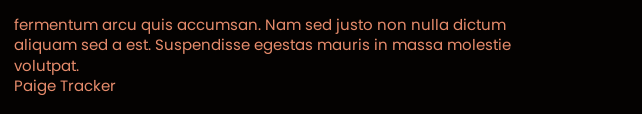fermentum arcu quis accumsan. Nam sed justo non nulla dictum
aliquam sed a est. Suspendisse egestas mauris in massa molestie volutpat.
Paige Tracker